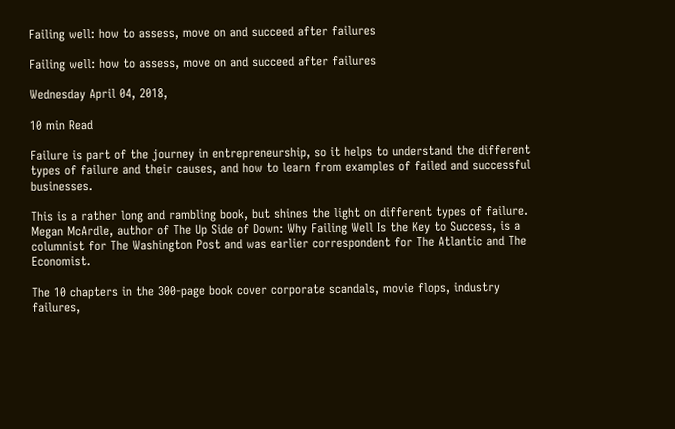Failing well: how to assess, move on and succeed after failures

Failing well: how to assess, move on and succeed after failures

Wednesday April 04, 2018,

10 min Read

Failure is part of the journey in entrepreneurship, so it helps to understand the different types of failure and their causes, and how to learn from examples of failed and successful businesses.

This is a rather long and rambling book, but shines the light on different types of failure. Megan McArdle, author of The Up Side of Down: Why Failing Well Is the Key to Success, is a columnist for The Washington Post and was earlier correspondent for The Atlantic and The Economist.

The 10 chapters in the 300-page book cover corporate scandals, movie flops, industry failures,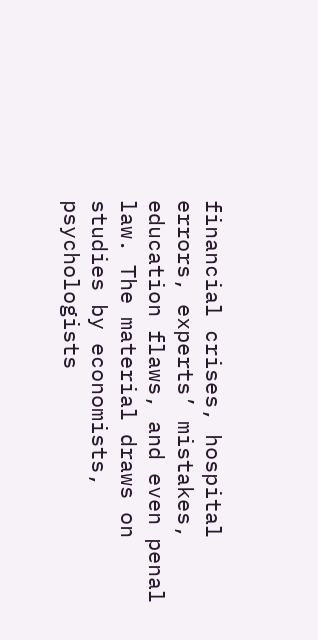financial crises, hospital errors, experts’ mistakes, education flaws, and even penal law. The material draws on studies by economists, psychologists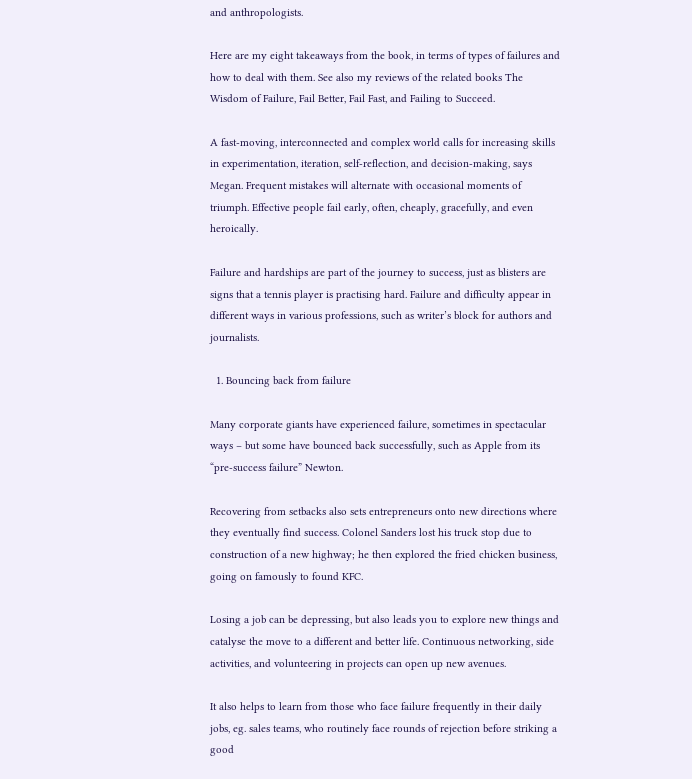and anthropologists.

Here are my eight takeaways from the book, in terms of types of failures and how to deal with them. See also my reviews of the related books The Wisdom of Failure, Fail Better, Fail Fast, and Failing to Succeed.

A fast-moving, interconnected and complex world calls for increasing skills in experimentation, iteration, self-reflection, and decision-making, says Megan. Frequent mistakes will alternate with occasional moments of triumph. Effective people fail early, often, cheaply, gracefully, and even heroically.

Failure and hardships are part of the journey to success, just as blisters are signs that a tennis player is practising hard. Failure and difficulty appear in different ways in various professions, such as writer’s block for authors and journalists.

  1. Bouncing back from failure

Many corporate giants have experienced failure, sometimes in spectacular ways – but some have bounced back successfully, such as Apple from its “pre-success failure” Newton.

Recovering from setbacks also sets entrepreneurs onto new directions where they eventually find success. Colonel Sanders lost his truck stop due to construction of a new highway; he then explored the fried chicken business, going on famously to found KFC.

Losing a job can be depressing, but also leads you to explore new things and catalyse the move to a different and better life. Continuous networking, side activities, and volunteering in projects can open up new avenues.

It also helps to learn from those who face failure frequently in their daily jobs, eg. sales teams, who routinely face rounds of rejection before striking a good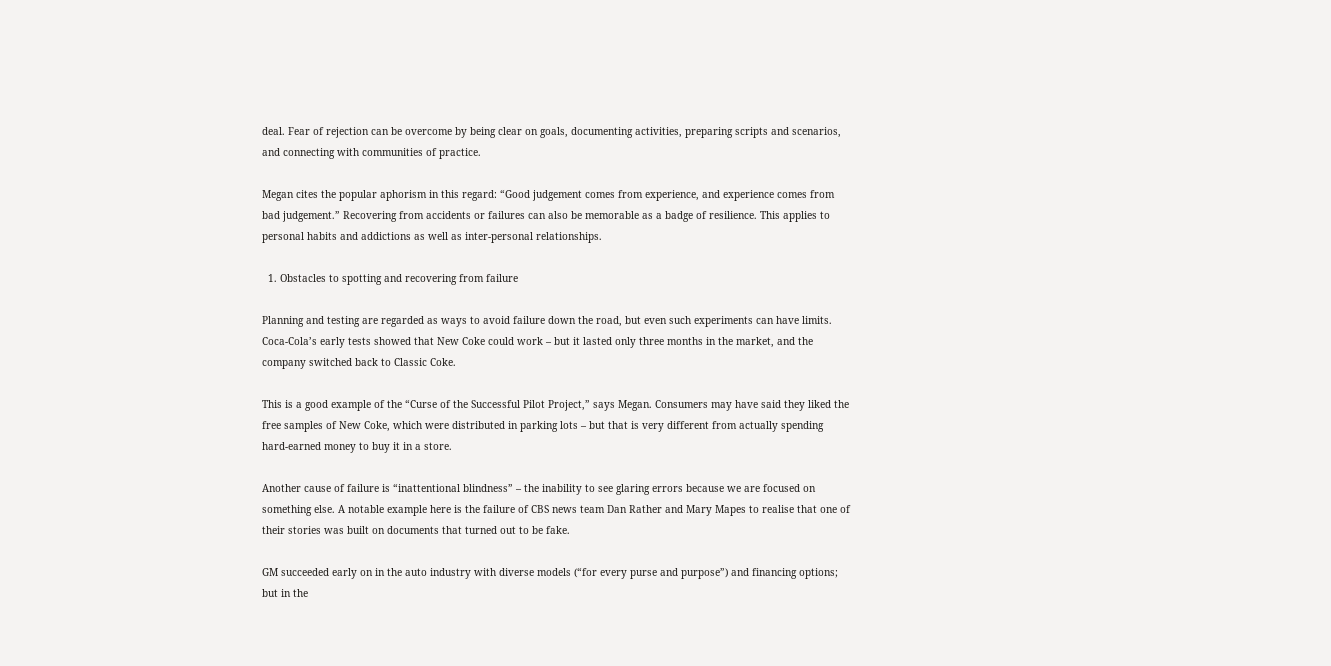deal. Fear of rejection can be overcome by being clear on goals, documenting activities, preparing scripts and scenarios, and connecting with communities of practice.

Megan cites the popular aphorism in this regard: “Good judgement comes from experience, and experience comes from bad judgement.” Recovering from accidents or failures can also be memorable as a badge of resilience. This applies to personal habits and addictions as well as inter-personal relationships.

  1. Obstacles to spotting and recovering from failure

Planning and testing are regarded as ways to avoid failure down the road, but even such experiments can have limits. Coca-Cola’s early tests showed that New Coke could work – but it lasted only three months in the market, and the company switched back to Classic Coke.

This is a good example of the “Curse of the Successful Pilot Project,” says Megan. Consumers may have said they liked the free samples of New Coke, which were distributed in parking lots – but that is very different from actually spending hard-earned money to buy it in a store.

Another cause of failure is “inattentional blindness” – the inability to see glaring errors because we are focused on something else. A notable example here is the failure of CBS news team Dan Rather and Mary Mapes to realise that one of their stories was built on documents that turned out to be fake.

GM succeeded early on in the auto industry with diverse models (“for every purse and purpose”) and financing options; but in the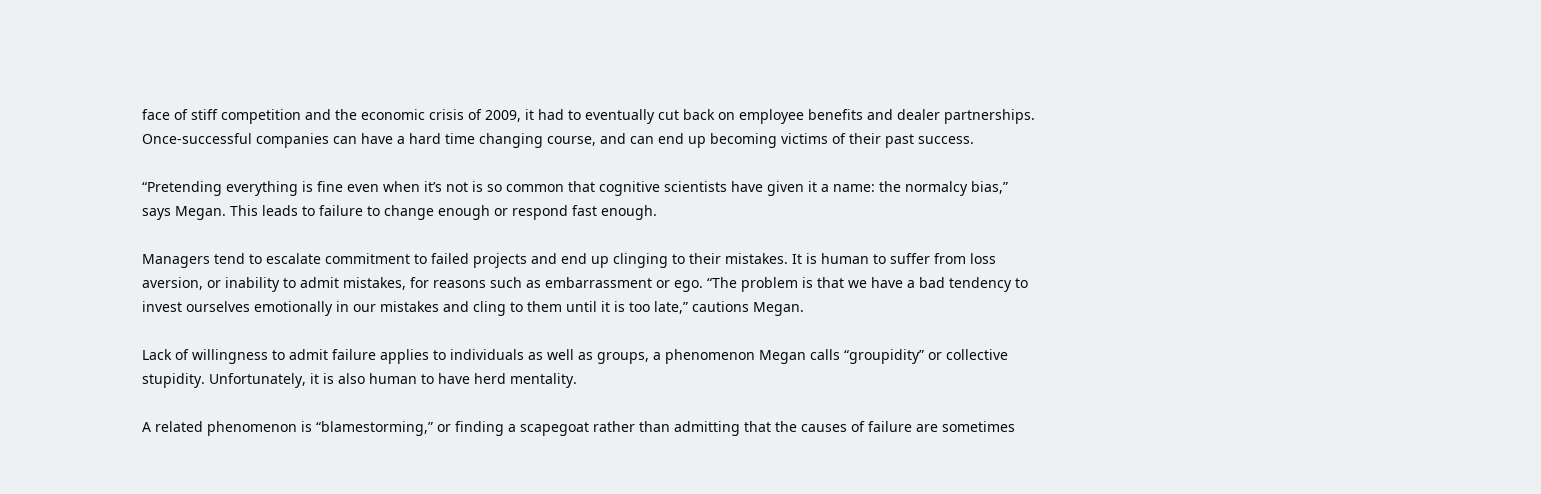face of stiff competition and the economic crisis of 2009, it had to eventually cut back on employee benefits and dealer partnerships. Once-successful companies can have a hard time changing course, and can end up becoming victims of their past success.

“Pretending everything is fine even when it’s not is so common that cognitive scientists have given it a name: the normalcy bias,” says Megan. This leads to failure to change enough or respond fast enough.

Managers tend to escalate commitment to failed projects and end up clinging to their mistakes. It is human to suffer from loss aversion, or inability to admit mistakes, for reasons such as embarrassment or ego. “The problem is that we have a bad tendency to invest ourselves emotionally in our mistakes and cling to them until it is too late,” cautions Megan.

Lack of willingness to admit failure applies to individuals as well as groups, a phenomenon Megan calls “groupidity” or collective stupidity. Unfortunately, it is also human to have herd mentality.

A related phenomenon is “blamestorming,” or finding a scapegoat rather than admitting that the causes of failure are sometimes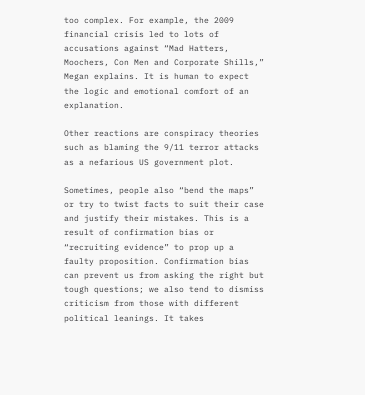too complex. For example, the 2009 financial crisis led to lots of accusations against “Mad Hatters, Moochers, Con Men and Corporate Shills,” Megan explains. It is human to expect the logic and emotional comfort of an explanation.

Other reactions are conspiracy theories such as blaming the 9/11 terror attacks as a nefarious US government plot.

Sometimes, people also “bend the maps” or try to twist facts to suit their case and justify their mistakes. This is a result of confirmation bias or “recruiting evidence” to prop up a faulty proposition. Confirmation bias can prevent us from asking the right but tough questions; we also tend to dismiss criticism from those with different political leanings. It takes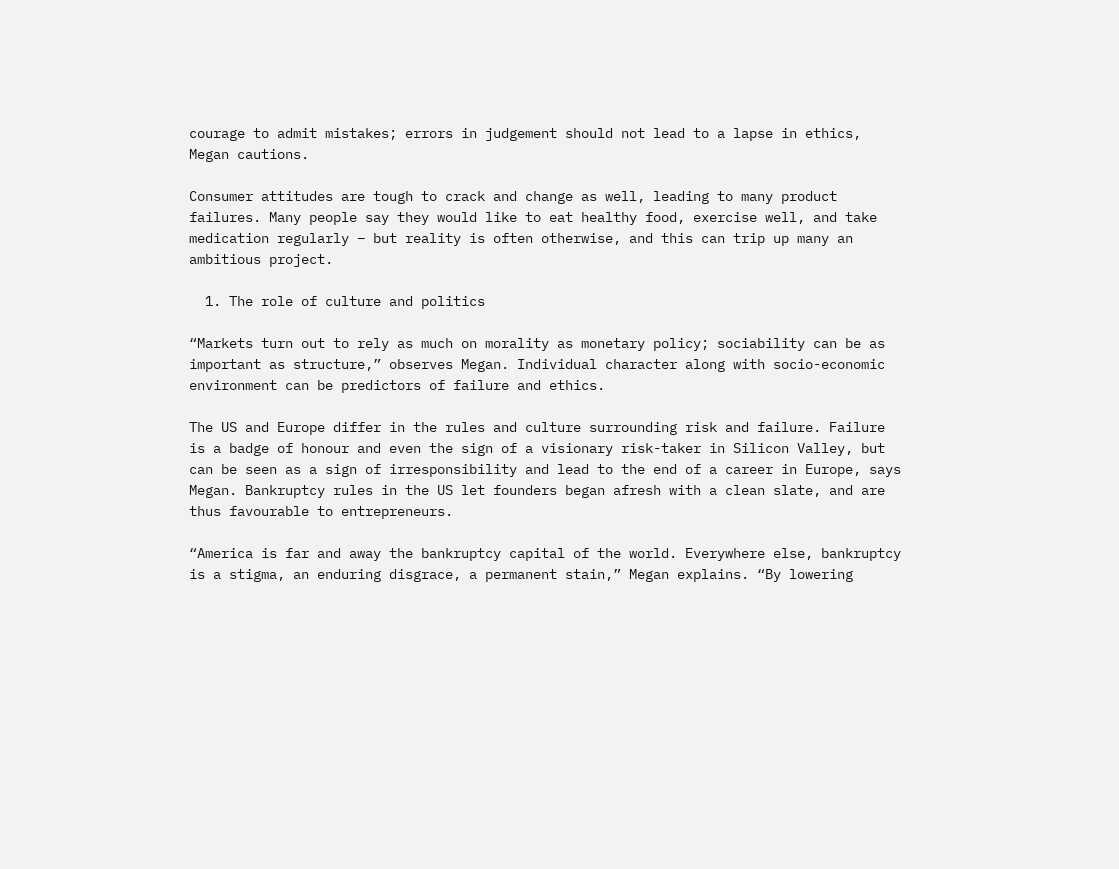courage to admit mistakes; errors in judgement should not lead to a lapse in ethics, Megan cautions.

Consumer attitudes are tough to crack and change as well, leading to many product failures. Many people say they would like to eat healthy food, exercise well, and take medication regularly – but reality is often otherwise, and this can trip up many an ambitious project.

  1. The role of culture and politics

“Markets turn out to rely as much on morality as monetary policy; sociability can be as important as structure,” observes Megan. Individual character along with socio-economic environment can be predictors of failure and ethics.

The US and Europe differ in the rules and culture surrounding risk and failure. Failure is a badge of honour and even the sign of a visionary risk-taker in Silicon Valley, but can be seen as a sign of irresponsibility and lead to the end of a career in Europe, says Megan. Bankruptcy rules in the US let founders began afresh with a clean slate, and are thus favourable to entrepreneurs.

“America is far and away the bankruptcy capital of the world. Everywhere else, bankruptcy is a stigma, an enduring disgrace, a permanent stain,” Megan explains. “By lowering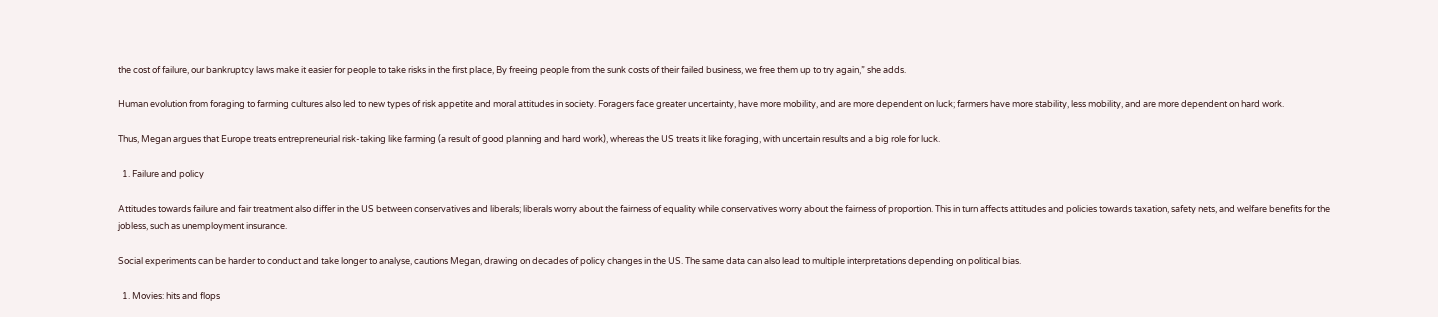the cost of failure, our bankruptcy laws make it easier for people to take risks in the first place, By freeing people from the sunk costs of their failed business, we free them up to try again,” she adds.

Human evolution from foraging to farming cultures also led to new types of risk appetite and moral attitudes in society. Foragers face greater uncertainty, have more mobility, and are more dependent on luck; farmers have more stability, less mobility, and are more dependent on hard work.

Thus, Megan argues that Europe treats entrepreneurial risk-taking like farming (a result of good planning and hard work), whereas the US treats it like foraging, with uncertain results and a big role for luck.

  1. Failure and policy

Attitudes towards failure and fair treatment also differ in the US between conservatives and liberals; liberals worry about the fairness of equality while conservatives worry about the fairness of proportion. This in turn affects attitudes and policies towards taxation, safety nets, and welfare benefits for the jobless, such as unemployment insurance.

Social experiments can be harder to conduct and take longer to analyse, cautions Megan, drawing on decades of policy changes in the US. The same data can also lead to multiple interpretations depending on political bias.

  1. Movies: hits and flops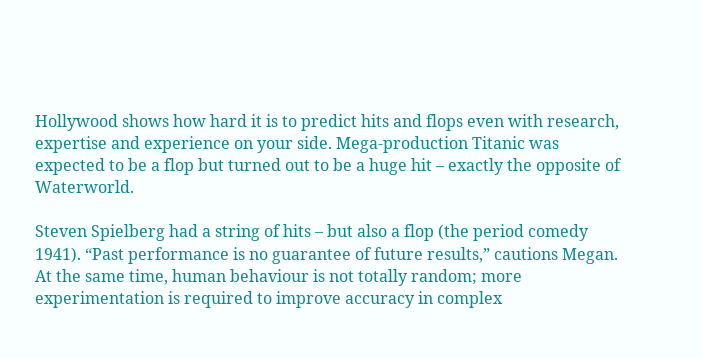Hollywood shows how hard it is to predict hits and flops even with research, expertise and experience on your side. Mega-production Titanic was expected to be a flop but turned out to be a huge hit – exactly the opposite of Waterworld.

Steven Spielberg had a string of hits – but also a flop (the period comedy 1941). “Past performance is no guarantee of future results,” cautions Megan. At the same time, human behaviour is not totally random; more experimentation is required to improve accuracy in complex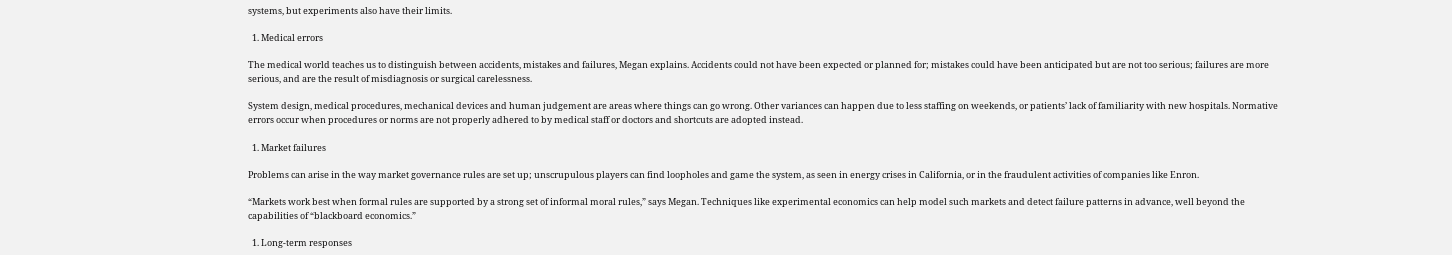systems, but experiments also have their limits.

  1. Medical errors

The medical world teaches us to distinguish between accidents, mistakes and failures, Megan explains. Accidents could not have been expected or planned for; mistakes could have been anticipated but are not too serious; failures are more serious, and are the result of misdiagnosis or surgical carelessness.

System design, medical procedures, mechanical devices and human judgement are areas where things can go wrong. Other variances can happen due to less staffing on weekends, or patients’ lack of familiarity with new hospitals. Normative errors occur when procedures or norms are not properly adhered to by medical staff or doctors and shortcuts are adopted instead.

  1. Market failures

Problems can arise in the way market governance rules are set up; unscrupulous players can find loopholes and game the system, as seen in energy crises in California, or in the fraudulent activities of companies like Enron.

“Markets work best when formal rules are supported by a strong set of informal moral rules,” says Megan. Techniques like experimental economics can help model such markets and detect failure patterns in advance, well beyond the capabilities of “blackboard economics.”

  1. Long-term responses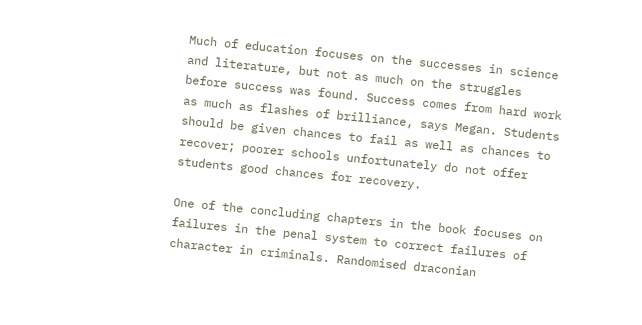Much of education focuses on the successes in science and literature, but not as much on the struggles before success was found. Success comes from hard work as much as flashes of brilliance, says Megan. Students should be given chances to fail as well as chances to recover; poorer schools unfortunately do not offer students good chances for recovery.

One of the concluding chapters in the book focuses on failures in the penal system to correct failures of character in criminals. Randomised draconian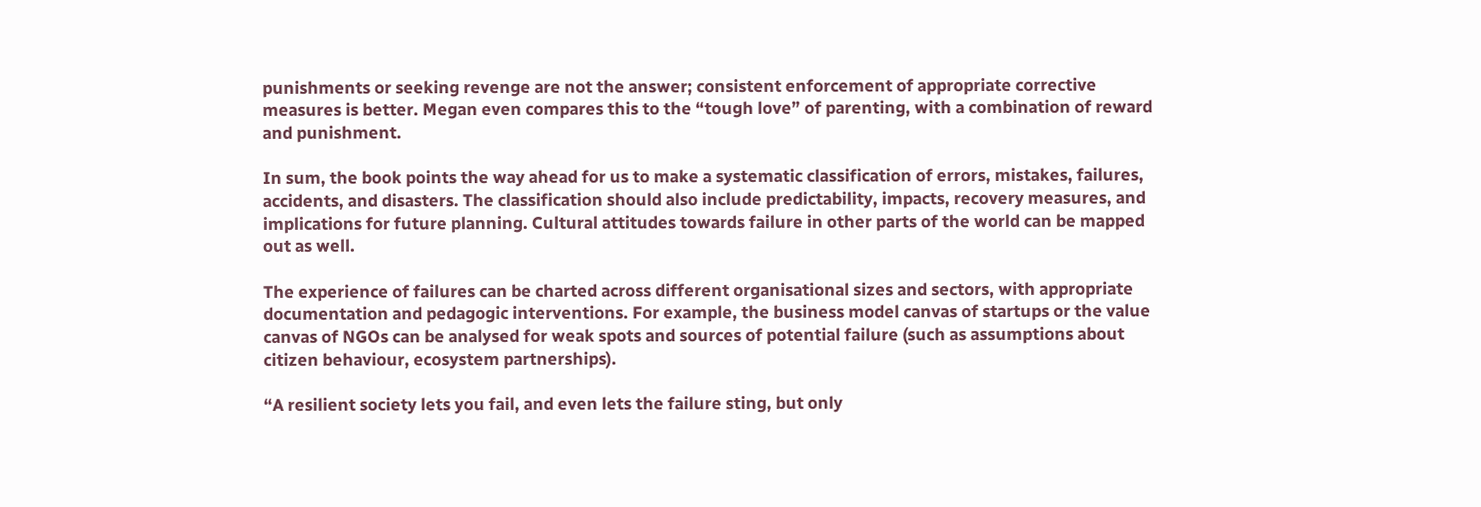punishments or seeking revenge are not the answer; consistent enforcement of appropriate corrective measures is better. Megan even compares this to the “tough love” of parenting, with a combination of reward and punishment.

In sum, the book points the way ahead for us to make a systematic classification of errors, mistakes, failures, accidents, and disasters. The classification should also include predictability, impacts, recovery measures, and implications for future planning. Cultural attitudes towards failure in other parts of the world can be mapped out as well.

The experience of failures can be charted across different organisational sizes and sectors, with appropriate documentation and pedagogic interventions. For example, the business model canvas of startups or the value canvas of NGOs can be analysed for weak spots and sources of potential failure (such as assumptions about citizen behaviour, ecosystem partnerships).

“A resilient society lets you fail, and even lets the failure sting, but only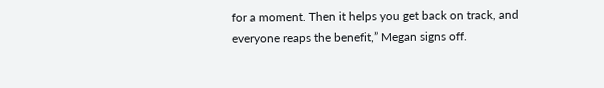for a moment. Then it helps you get back on track, and everyone reaps the benefit,” Megan signs off.